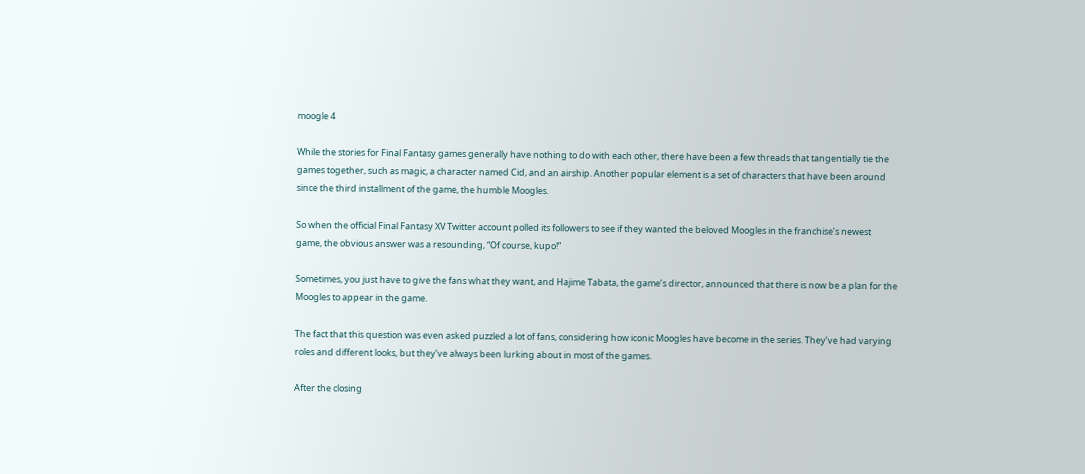moogle 4

While the stories for Final Fantasy games generally have nothing to do with each other, there have been a few threads that tangentially tie the games together, such as magic, a character named Cid, and an airship. Another popular element is a set of characters that have been around since the third installment of the game, the humble Moogles.

So when the official Final Fantasy XV Twitter account polled its followers to see if they wanted the beloved Moogles in the franchise’s newest game, the obvious answer was a resounding, “Of course, kupo!”

Sometimes, you just have to give the fans what they want, and Hajime Tabata, the game’s director, announced that there is now be a plan for the Moogles to appear in the game.

The fact that this question was even asked puzzled a lot of fans, considering how iconic Moogles have become in the series. They’ve had varying roles and different looks, but they’ve always been lurking about in most of the games.

After the closing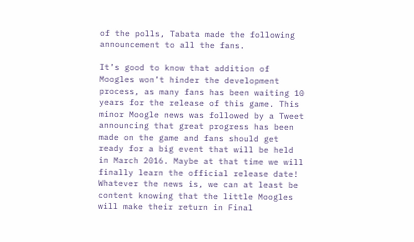of the polls, Tabata made the following announcement to all the fans.

It’s good to know that addition of Moogles won’t hinder the development process, as many fans has been waiting 10 years for the release of this game. This minor Moogle news was followed by a Tweet announcing that great progress has been made on the game and fans should get ready for a big event that will be held in March 2016. Maybe at that time we will finally learn the official release date! Whatever the news is, we can at least be content knowing that the little Moogles will make their return in Final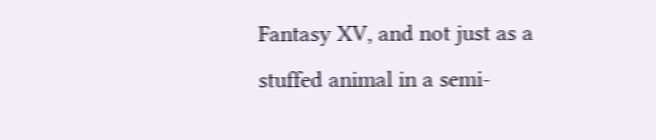Fantasy XV, and not just as a stuffed animal in a semi-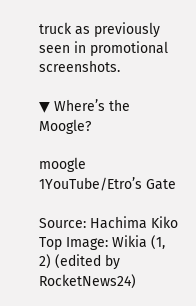truck as previously seen in promotional screenshots.

▼ Where’s the Moogle?

moogle 1YouTube/Etro’s Gate

Source: Hachima Kiko
Top Image: Wikia (1, 2) (edited by RocketNews24)